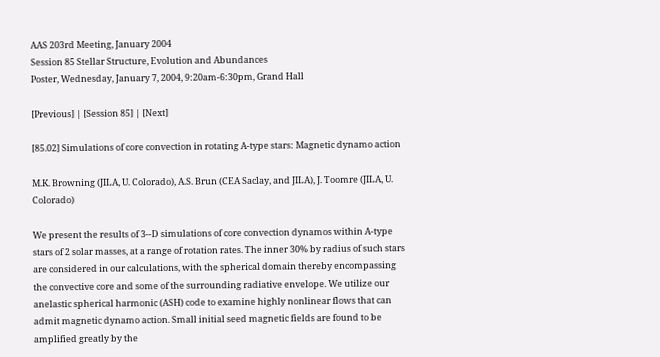AAS 203rd Meeting, January 2004
Session 85 Stellar Structure, Evolution and Abundances
Poster, Wednesday, January 7, 2004, 9:20am-6:30pm, Grand Hall

[Previous] | [Session 85] | [Next]

[85.02] Simulations of core convection in rotating A-type stars: Magnetic dynamo action

M.K. Browning (JILA, U. Colorado), A.S. Brun (CEA Saclay, and JILA), J. Toomre (JILA, U. Colorado)

We present the results of 3--D simulations of core convection dynamos within A-type stars of 2 solar masses, at a range of rotation rates. The inner 30% by radius of such stars are considered in our calculations, with the spherical domain thereby encompassing the convective core and some of the surrounding radiative envelope. We utilize our anelastic spherical harmonic (ASH) code to examine highly nonlinear flows that can admit magnetic dynamo action. Small initial seed magnetic fields are found to be amplified greatly by the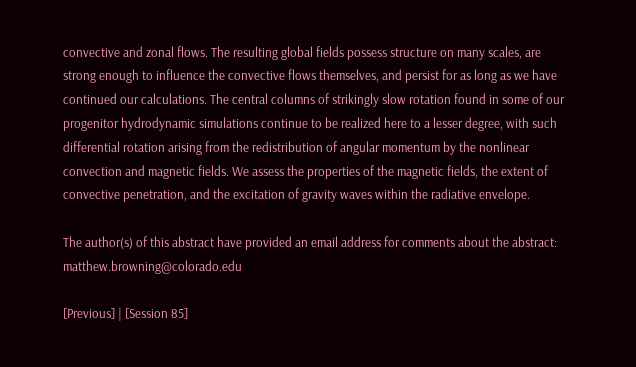convective and zonal flows. The resulting global fields possess structure on many scales, are strong enough to influence the convective flows themselves, and persist for as long as we have continued our calculations. The central columns of strikingly slow rotation found in some of our progenitor hydrodynamic simulations continue to be realized here to a lesser degree, with such differential rotation arising from the redistribution of angular momentum by the nonlinear convection and magnetic fields. We assess the properties of the magnetic fields, the extent of convective penetration, and the excitation of gravity waves within the radiative envelope.

The author(s) of this abstract have provided an email address for comments about the abstract: matthew.browning@colorado.edu

[Previous] | [Session 85]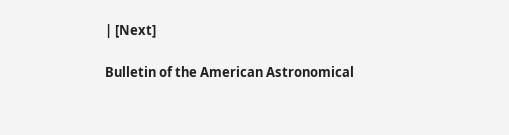| [Next]

Bulletin of the American Astronomical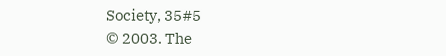Society, 35#5
© 2003. The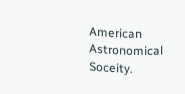American Astronomical Soceity.